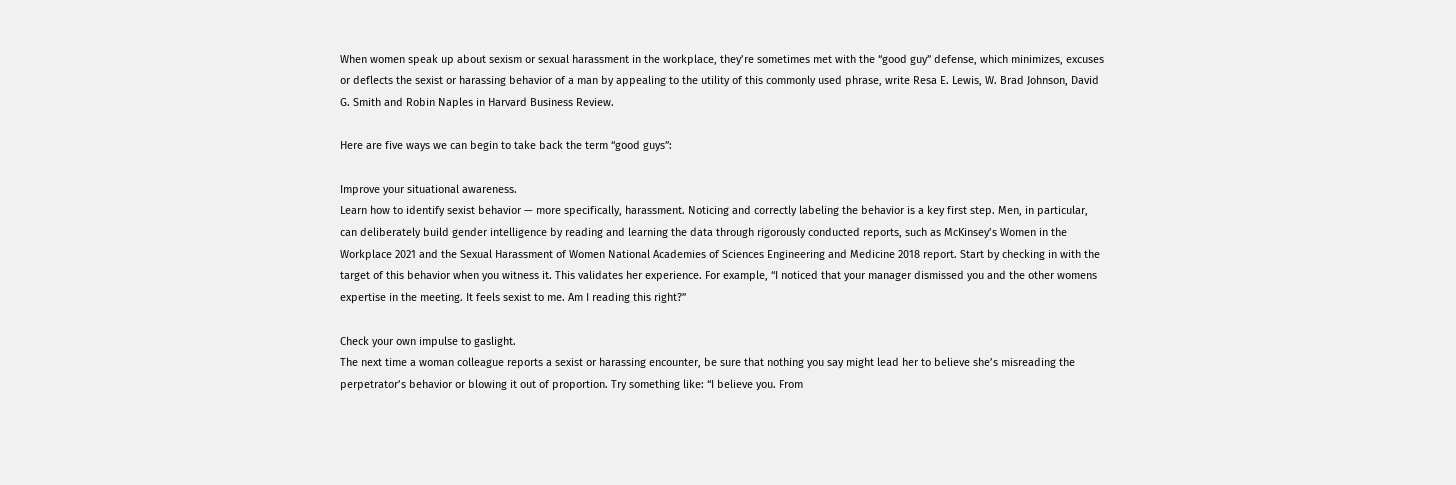When women speak up about sexism or sexual harassment in the workplace, they’re sometimes met with the “good guy” defense, which minimizes, excuses or deflects the sexist or harassing behavior of a man by appealing to the utility of this commonly used phrase, write Resa E. Lewis, W. Brad Johnson, David G. Smith and Robin Naples in Harvard Business Review.

Here are five ways we can begin to take back the term “good guys”:

Improve your situational awareness.
Learn how to identify sexist behavior — more specifically, harassment. Noticing and correctly labeling the behavior is a key first step. Men, in particular, can deliberately build gender intelligence by reading and learning the data through rigorously conducted reports, such as McKinsey’s Women in the Workplace 2021 and the Sexual Harassment of Women National Academies of Sciences Engineering and Medicine 2018 report. Start by checking in with the target of this behavior when you witness it. This validates her experience. For example, “I noticed that your manager dismissed you and the other womens expertise in the meeting. It feels sexist to me. Am I reading this right?”

Check your own impulse to gaslight.
The next time a woman colleague reports a sexist or harassing encounter, be sure that nothing you say might lead her to believe she’s misreading the perpetrator’s behavior or blowing it out of proportion. Try something like: “I believe you. From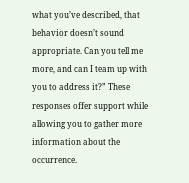what you’ve described, that behavior doesn’t sound appropriate. Can you tell me more, and can I team up with you to address it?” These responses offer support while allowing you to gather more information about the occurrence.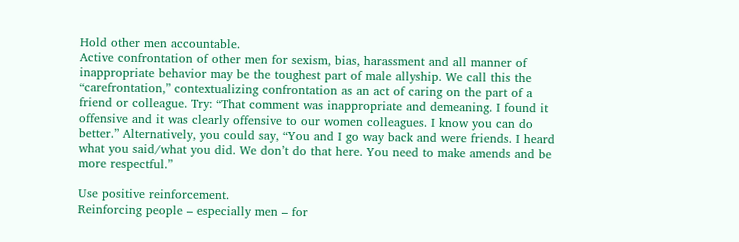Hold other men accountable.
Active confrontation of other men for sexism, bias, harassment and all manner of inappropriate behavior may be the toughest part of male allyship. We call this the “carefrontation,” contextualizing confrontation as an act of caring on the part of a friend or colleague. Try: “That comment was inappropriate and demeaning. I found it offensive and it was clearly offensive to our women colleagues. I know you can do better.” Alternatively, you could say, “You and I go way back and were friends. I heard what you said/what you did. We don’t do that here. You need to make amends and be more respectful.”

Use positive reinforcement.
Reinforcing people – especially men – for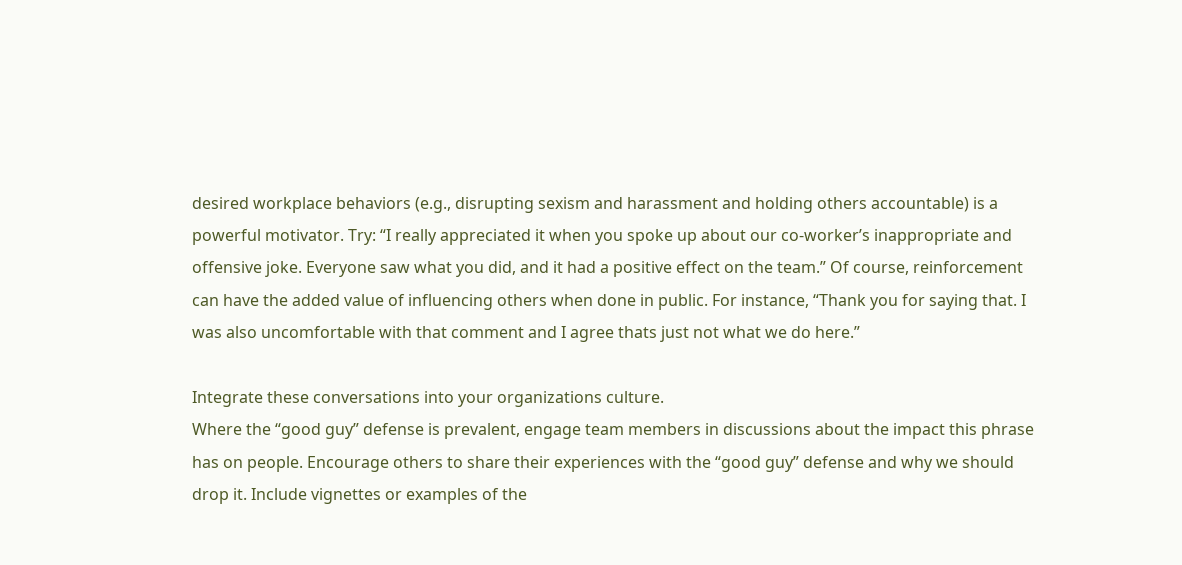desired workplace behaviors (e.g., disrupting sexism and harassment and holding others accountable) is a powerful motivator. Try: “I really appreciated it when you spoke up about our co-worker’s inappropriate and offensive joke. Everyone saw what you did, and it had a positive effect on the team.” Of course, reinforcement can have the added value of influencing others when done in public. For instance, “Thank you for saying that. I was also uncomfortable with that comment and I agree thats just not what we do here.”

Integrate these conversations into your organizations culture.
Where the “good guy” defense is prevalent, engage team members in discussions about the impact this phrase has on people. Encourage others to share their experiences with the “good guy” defense and why we should drop it. Include vignettes or examples of the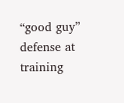“good guy” defense at training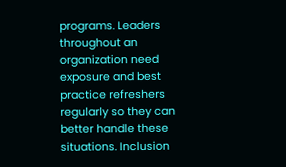programs. Leaders throughout an organization need exposure and best practice refreshers regularly so they can better handle these situations. Inclusion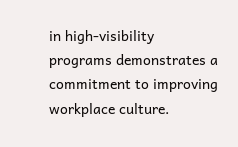in high-visibility programs demonstrates a commitment to improving workplace culture.